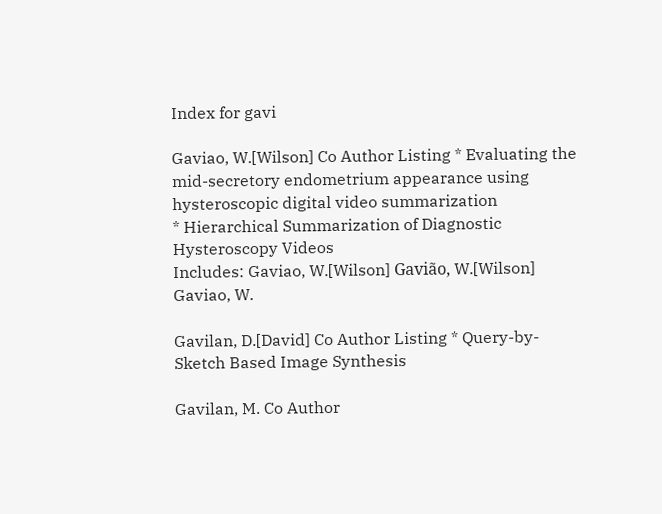Index for gavi

Gaviao, W.[Wilson] Co Author Listing * Evaluating the mid-secretory endometrium appearance using hysteroscopic digital video summarization
* Hierarchical Summarization of Diagnostic Hysteroscopy Videos
Includes: Gaviao, W.[Wilson] Gavião, W.[Wilson] Gaviao, W.

Gavilan, D.[David] Co Author Listing * Query-by-Sketch Based Image Synthesis

Gavilan, M. Co Author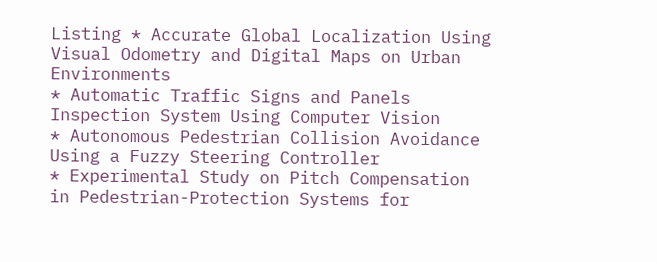Listing * Accurate Global Localization Using Visual Odometry and Digital Maps on Urban Environments
* Automatic Traffic Signs and Panels Inspection System Using Computer Vision
* Autonomous Pedestrian Collision Avoidance Using a Fuzzy Steering Controller
* Experimental Study on Pitch Compensation in Pedestrian-Protection Systems for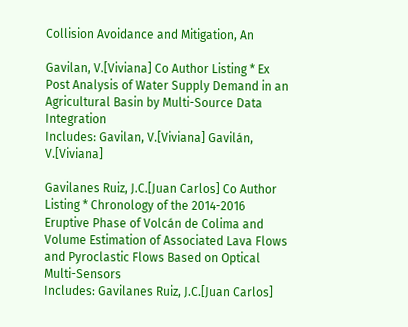Collision Avoidance and Mitigation, An

Gavilan, V.[Viviana] Co Author Listing * Ex Post Analysis of Water Supply Demand in an Agricultural Basin by Multi-Source Data Integration
Includes: Gavilan, V.[Viviana] Gavilán, V.[Viviana]

Gavilanes Ruiz, J.C.[Juan Carlos] Co Author Listing * Chronology of the 2014-2016 Eruptive Phase of Volcán de Colima and Volume Estimation of Associated Lava Flows and Pyroclastic Flows Based on Optical Multi-Sensors
Includes: Gavilanes Ruiz, J.C.[Juan Carlos]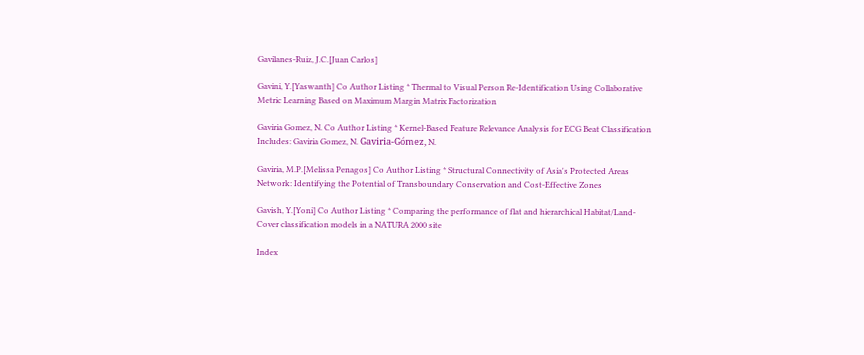Gavilanes-Ruiz, J.C.[Juan Carlos]

Gavini, Y.[Yaswanth] Co Author Listing * Thermal to Visual Person Re-Identification Using Collaborative Metric Learning Based on Maximum Margin Matrix Factorization

Gaviria Gomez, N. Co Author Listing * Kernel-Based Feature Relevance Analysis for ECG Beat Classification
Includes: Gaviria Gomez, N. Gaviria-Gómez, N.

Gaviria, M.P.[Melissa Penagos] Co Author Listing * Structural Connectivity of Asia's Protected Areas Network: Identifying the Potential of Transboundary Conservation and Cost-Effective Zones

Gavish, Y.[Yoni] Co Author Listing * Comparing the performance of flat and hierarchical Habitat/Land-Cover classification models in a NATURA 2000 site

Index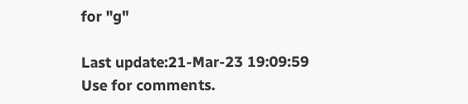for "g"

Last update:21-Mar-23 19:09:59
Use for comments.